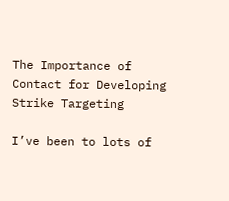The Importance of Contact for Developing Strike Targeting

I’ve been to lots of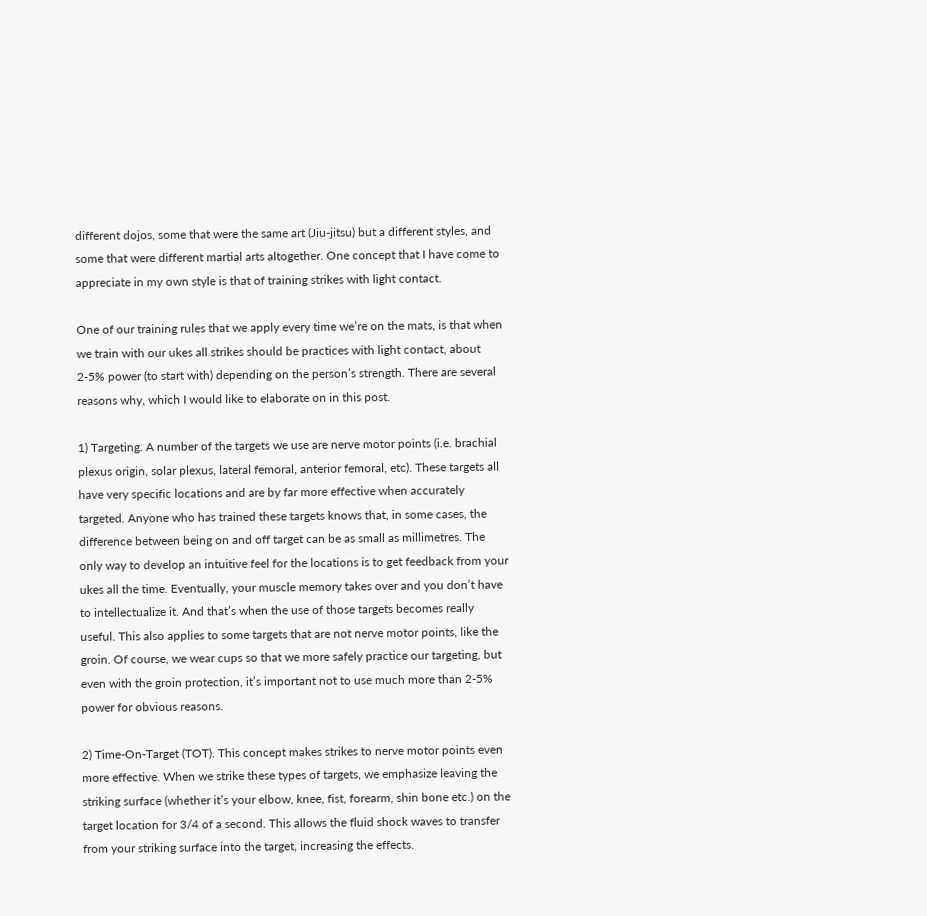different dojos, some that were the same art (Jiu-jitsu) but a different styles, and some that were different martial arts altogether. One concept that I have come to appreciate in my own style is that of training strikes with light contact.

One of our training rules that we apply every time we’re on the mats, is that when we train with our ukes all strikes should be practices with light contact, about 2-5% power (to start with) depending on the person’s strength. There are several reasons why, which I would like to elaborate on in this post.

1) Targeting. A number of the targets we use are nerve motor points (i.e. brachial plexus origin, solar plexus, lateral femoral, anterior femoral, etc). These targets all have very specific locations and are by far more effective when accurately targeted. Anyone who has trained these targets knows that, in some cases, the difference between being on and off target can be as small as millimetres. The only way to develop an intuitive feel for the locations is to get feedback from your ukes all the time. Eventually, your muscle memory takes over and you don’t have to intellectualize it. And that’s when the use of those targets becomes really useful. This also applies to some targets that are not nerve motor points, like the groin. Of course, we wear cups so that we more safely practice our targeting, but even with the groin protection, it’s important not to use much more than 2-5% power for obvious reasons.

2) Time-On-Target (TOT). This concept makes strikes to nerve motor points even more effective. When we strike these types of targets, we emphasize leaving the striking surface (whether it’s your elbow, knee, fist, forearm, shin bone etc.) on the target location for 3/4 of a second. This allows the fluid shock waves to transfer from your striking surface into the target, increasing the effects.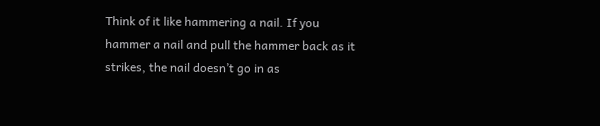Think of it like hammering a nail. If you hammer a nail and pull the hammer back as it strikes, the nail doesn’t go in as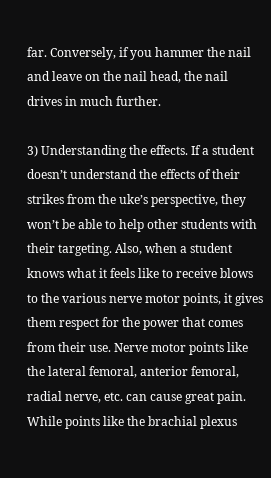far. Conversely, if you hammer the nail and leave on the nail head, the nail drives in much further.

3) Understanding the effects. If a student doesn’t understand the effects of their strikes from the uke’s perspective, they won’t be able to help other students with their targeting. Also, when a student knows what it feels like to receive blows to the various nerve motor points, it gives them respect for the power that comes from their use. Nerve motor points like the lateral femoral, anterior femoral, radial nerve, etc. can cause great pain. While points like the brachial plexus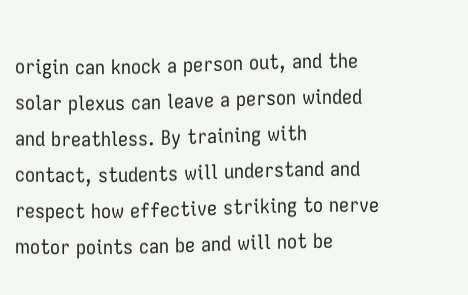origin can knock a person out, and the solar plexus can leave a person winded and breathless. By training with contact, students will understand and respect how effective striking to nerve motor points can be and will not be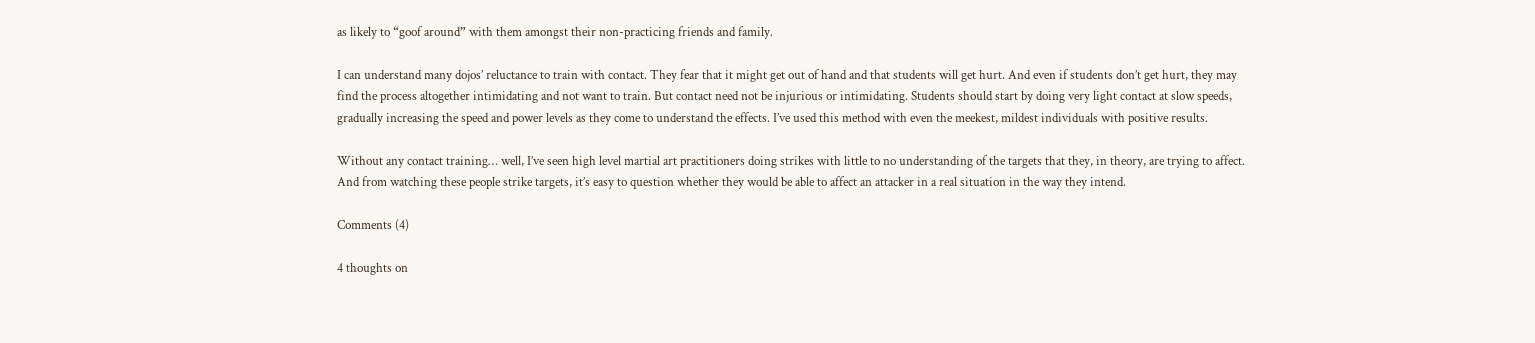as likely to “goof around” with them amongst their non-practicing friends and family.

I can understand many dojos’ reluctance to train with contact. They fear that it might get out of hand and that students will get hurt. And even if students don’t get hurt, they may find the process altogether intimidating and not want to train. But contact need not be injurious or intimidating. Students should start by doing very light contact at slow speeds, gradually increasing the speed and power levels as they come to understand the effects. I’ve used this method with even the meekest, mildest individuals with positive results.

Without any contact training… well, I’ve seen high level martial art practitioners doing strikes with little to no understanding of the targets that they, in theory, are trying to affect. And from watching these people strike targets, it’s easy to question whether they would be able to affect an attacker in a real situation in the way they intend.

Comments (4)

4 thoughts on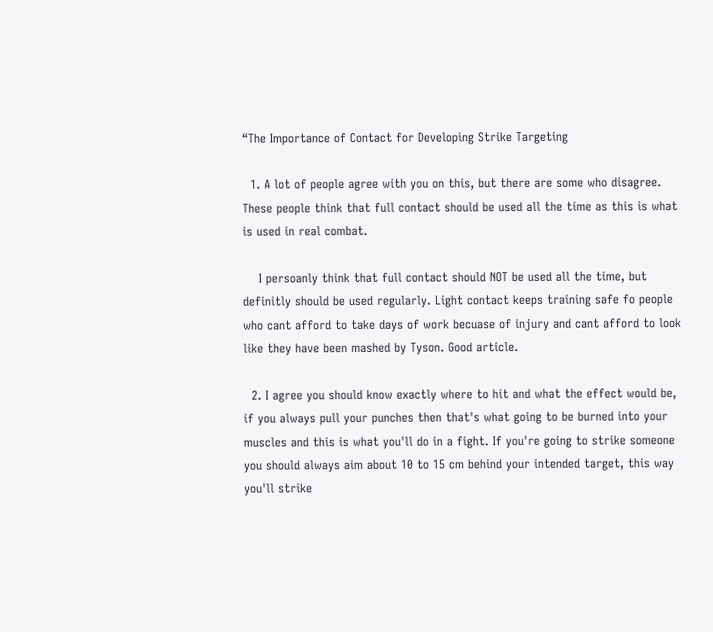“The Importance of Contact for Developing Strike Targeting

  1. A lot of people agree with you on this, but there are some who disagree. These people think that full contact should be used all the time as this is what is used in real combat.

    I persoanly think that full contact should NOT be used all the time, but definitly should be used regularly. Light contact keeps training safe fo people who cant afford to take days of work becuase of injury and cant afford to look like they have been mashed by Tyson. Good article.

  2. I agree you should know exactly where to hit and what the effect would be, if you always pull your punches then that's what going to be burned into your muscles and this is what you'll do in a fight. If you're going to strike someone you should always aim about 10 to 15 cm behind your intended target, this way you'll strike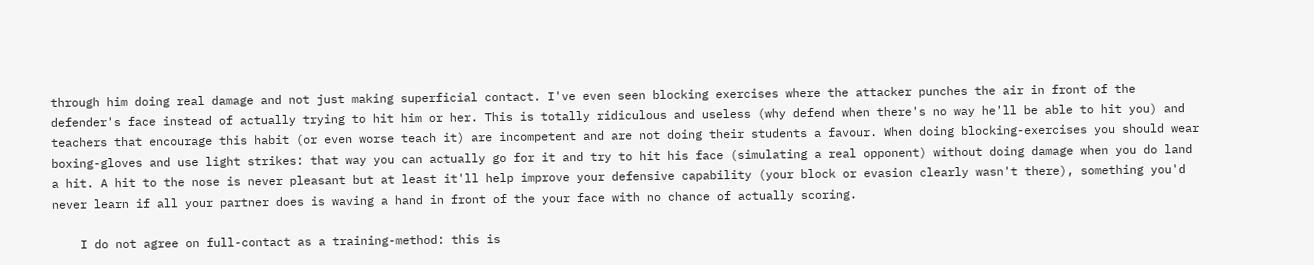through him doing real damage and not just making superficial contact. I've even seen blocking exercises where the attacker punches the air in front of the defender's face instead of actually trying to hit him or her. This is totally ridiculous and useless (why defend when there's no way he'll be able to hit you) and teachers that encourage this habit (or even worse teach it) are incompetent and are not doing their students a favour. When doing blocking-exercises you should wear boxing-gloves and use light strikes: that way you can actually go for it and try to hit his face (simulating a real opponent) without doing damage when you do land a hit. A hit to the nose is never pleasant but at least it'll help improve your defensive capability (your block or evasion clearly wasn't there), something you'd never learn if all your partner does is waving a hand in front of the your face with no chance of actually scoring.

    I do not agree on full-contact as a training-method: this is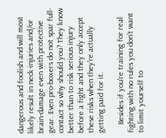dangerous and foolish and will most likely result in neck-injuries and/or brain-damage even with protective gear. Even pro-boxers do not spar full-contact so why should you? They know better than to risk serious injury before a fight and they only accept these risks when they're actually getting paid for it.

    Besides if you're training for real fighting with no rules you don't want to limit yourself to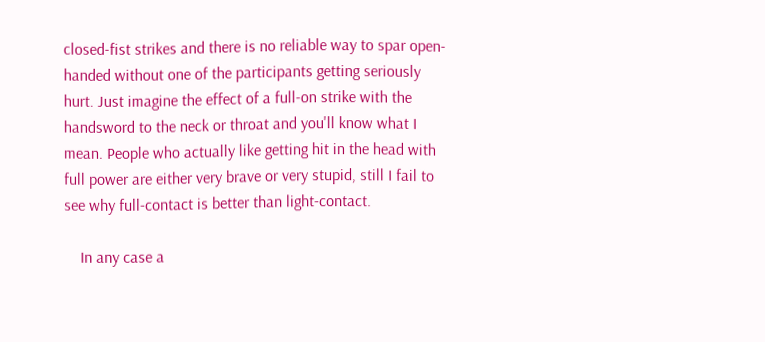closed-fist strikes and there is no reliable way to spar open-handed without one of the participants getting seriously hurt. Just imagine the effect of a full-on strike with the handsword to the neck or throat and you'll know what I mean. People who actually like getting hit in the head with full power are either very brave or very stupid, still I fail to see why full-contact is better than light-contact.

    In any case a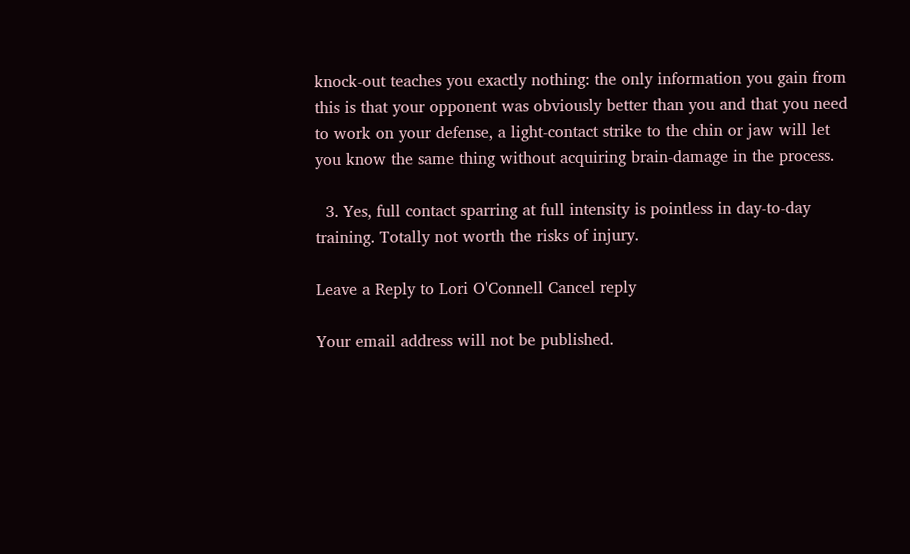knock-out teaches you exactly nothing: the only information you gain from this is that your opponent was obviously better than you and that you need to work on your defense, a light-contact strike to the chin or jaw will let you know the same thing without acquiring brain-damage in the process.

  3. Yes, full contact sparring at full intensity is pointless in day-to-day training. Totally not worth the risks of injury.

Leave a Reply to Lori O'Connell Cancel reply

Your email address will not be published.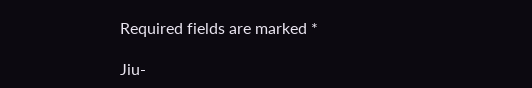Required fields are marked *

Jiu-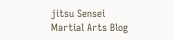jitsu Sensei
Martial Arts Blog